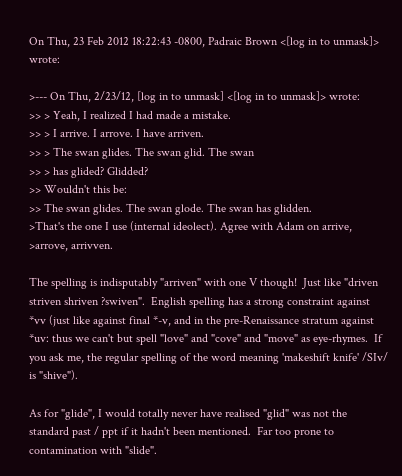On Thu, 23 Feb 2012 18:22:43 -0800, Padraic Brown <[log in to unmask]> wrote:

>--- On Thu, 2/23/12, [log in to unmask] <[log in to unmask]> wrote:
>> > Yeah, I realized I had made a mistake.
>> > I arrive. I arrove. I have arriven.
>> > The swan glides. The swan glid. The swan
>> > has glided? Glidded?
>> Wouldn't this be:
>> The swan glides. The swan glode. The swan has glidden.
>That's the one I use (internal ideolect). Agree with Adam on arrive,
>arrove, arrivven.

The spelling is indisputably "arriven" with one V though!  Just like "driven
striven shriven ?swiven".  English spelling has a strong constraint against
*vv (just like against final *-v, and in the pre-Renaissance stratum against
*uv: thus we can't but spell "love" and "cove" and "move" as eye-rhymes.  If
you ask me, the regular spelling of the word meaning 'makeshift knife' /SIv/
is "shive").

As for "glide", I would totally never have realised "glid" was not the
standard past / ppt if it hadn't been mentioned.  Far too prone to
contamination with "slide".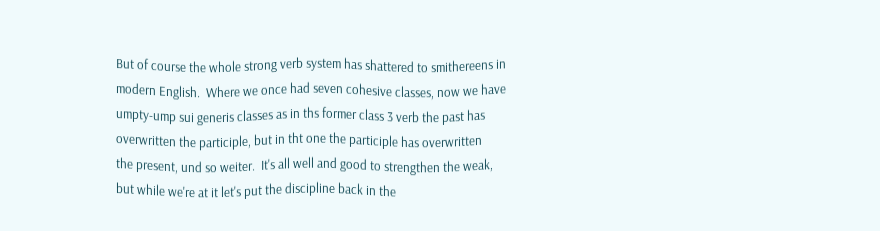But of course the whole strong verb system has shattered to smithereens in
modern English.  Where we once had seven cohesive classes, now we have
umpty-ump sui generis classes as in ths former class 3 verb the past has
overwritten the participle, but in tht one the participle has overwritten
the present, und so weiter.  It's all well and good to strengthen the weak,
but while we're at it let's put the discipline back in the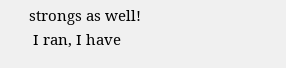strongs as well!
 I ran, I have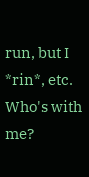run, but I *rin*, etc.  Who's with me?